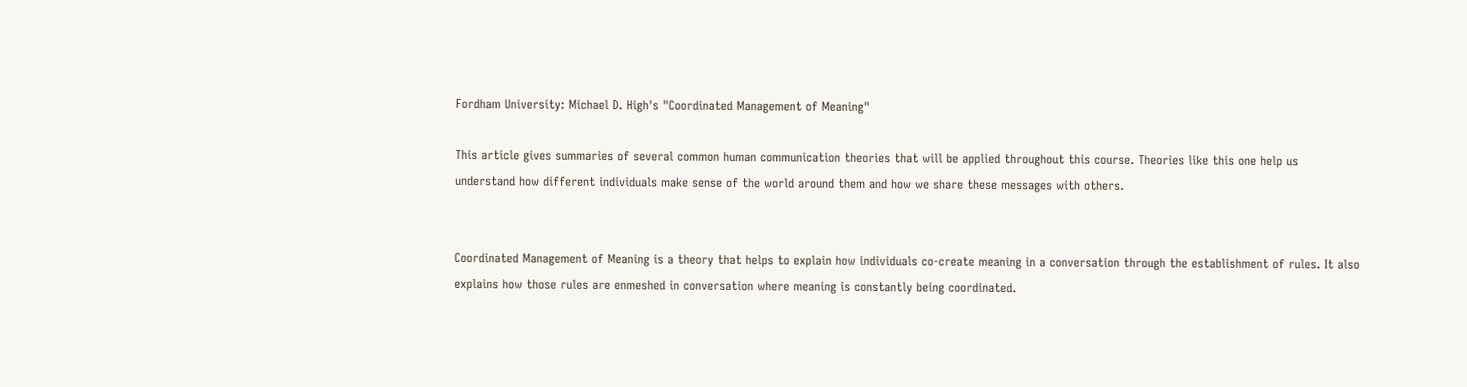Fordham University: Michael D. High's "Coordinated Management of Meaning"

This article gives summaries of several common human communication theories that will be applied throughout this course. Theories like this one help us understand how different individuals make sense of the world around them and how we share these messages with others.


Coordinated Management of Meaning is a theory that helps to explain how individuals co-create meaning in a conversation through the establishment of rules. It also explains how those rules are enmeshed in conversation where meaning is constantly being coordinated.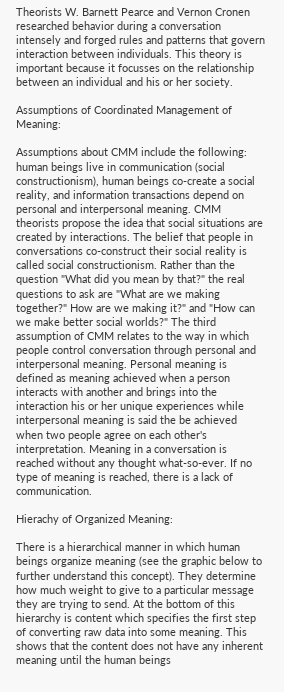Theorists W. Barnett Pearce and Vernon Cronen researched behavior during a conversation intensely and forged rules and patterns that govern interaction between individuals. This theory is important because it focusses on the relationship between an individual and his or her society.

Assumptions of Coordinated Management of Meaning:

Assumptions about CMM include the following: human beings live in communication (social constructionism), human beings co-create a social reality, and information transactions depend on personal and interpersonal meaning. CMM theorists propose the idea that social situations are created by interactions. The belief that people in conversations co-construct their social reality is called social constructionism. Rather than the question "What did you mean by that?" the real questions to ask are "What are we making together?" How are we making it?" and "How can we make better social worlds?" The third assumption of CMM relates to the way in which people control conversation through personal and interpersonal meaning. Personal meaning is defined as meaning achieved when a person interacts with another and brings into the interaction his or her unique experiences while interpersonal meaning is said the be achieved when two people agree on each other's interpretation. Meaning in a conversation is reached without any thought what-so-ever. If no type of meaning is reached, there is a lack of communication.

Hierachy of Organized Meaning:

There is a hierarchical manner in which human beings organize meaning (see the graphic below to further understand this concept). They determine how much weight to give to a particular message they are trying to send. At the bottom of this hierarchy is content which specifies the first step of converting raw data into some meaning. This shows that the content does not have any inherent meaning until the human beings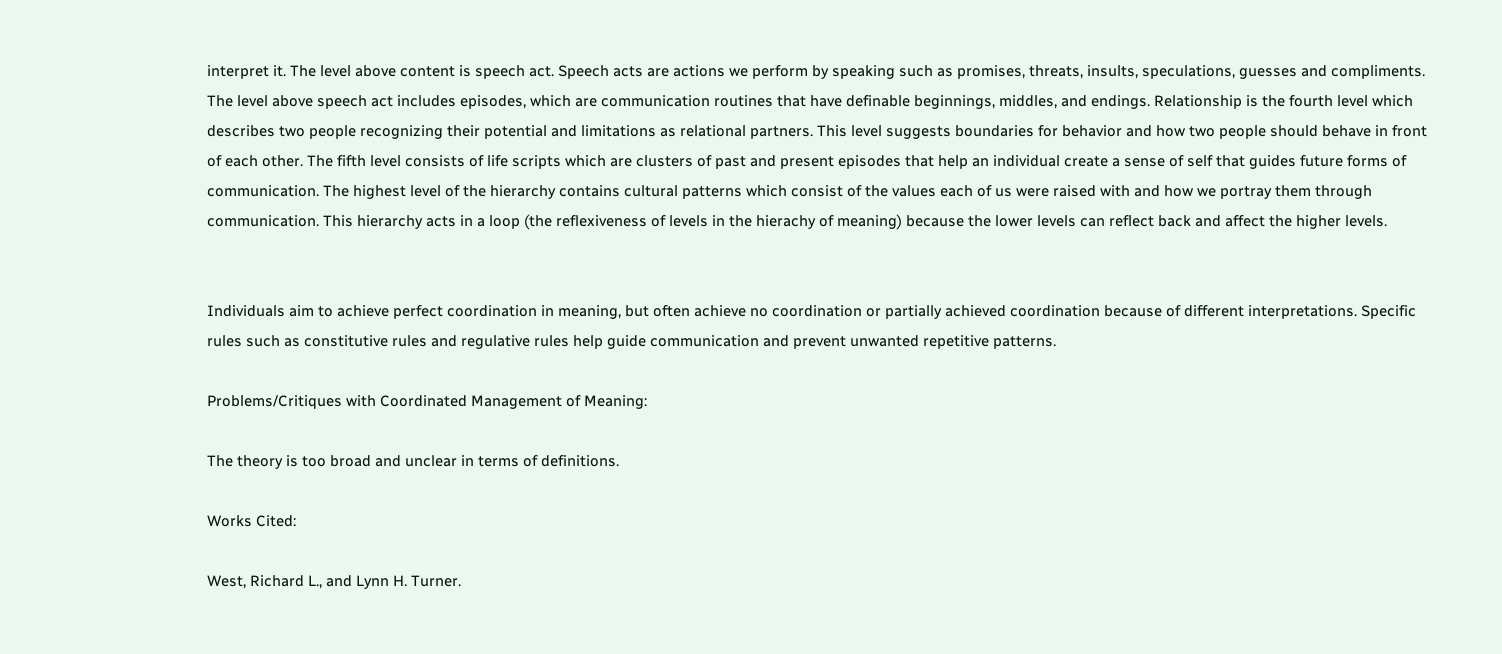interpret it. The level above content is speech act. Speech acts are actions we perform by speaking such as promises, threats, insults, speculations, guesses and compliments. The level above speech act includes episodes, which are communication routines that have definable beginnings, middles, and endings. Relationship is the fourth level which describes two people recognizing their potential and limitations as relational partners. This level suggests boundaries for behavior and how two people should behave in front of each other. The fifth level consists of life scripts which are clusters of past and present episodes that help an individual create a sense of self that guides future forms of communication. The highest level of the hierarchy contains cultural patterns which consist of the values each of us were raised with and how we portray them through communication. This hierarchy acts in a loop (the reflexiveness of levels in the hierachy of meaning) because the lower levels can reflect back and affect the higher levels.


Individuals aim to achieve perfect coordination in meaning, but often achieve no coordination or partially achieved coordination because of different interpretations. Specific rules such as constitutive rules and regulative rules help guide communication and prevent unwanted repetitive patterns.

Problems/Critiques with Coordinated Management of Meaning:

The theory is too broad and unclear in terms of definitions.

Works Cited:

West, Richard L., and Lynn H. Turner.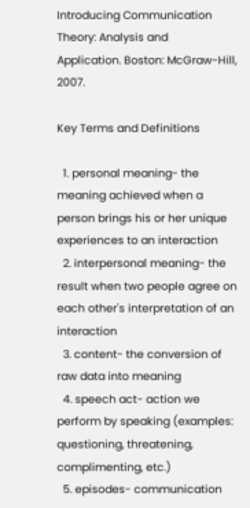Introducing Communication Theory: Analysis and
Application. Boston: McGraw-Hill, 2007.

Key Terms and Definitions

  1. personal meaning- the meaning achieved when a person brings his or her unique experiences to an interaction
  2. interpersonal meaning- the result when two people agree on each other's interpretation of an interaction
  3. content- the conversion of raw data into meaning
  4. speech act- action we perform by speaking (examples: questioning, threatening, complimenting, etc.)
  5. episodes- communication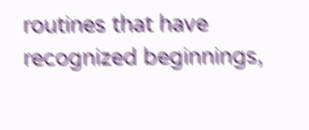routines that have recognized beginnings,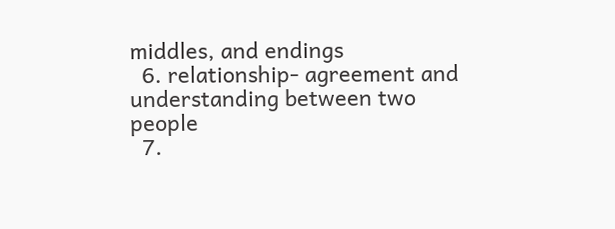middles, and endings
  6. relationship- agreement and understanding between two people
  7.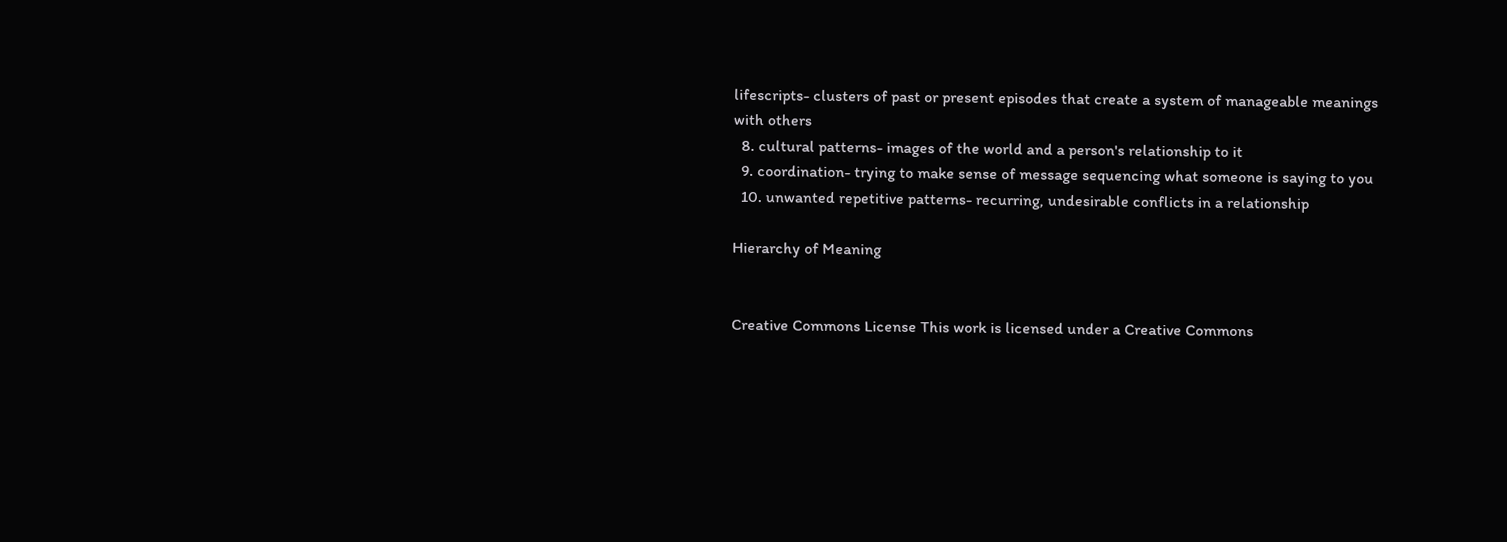lifescripts- clusters of past or present episodes that create a system of manageable meanings with others
  8. cultural patterns- images of the world and a person's relationship to it
  9. coordination- trying to make sense of message sequencing what someone is saying to you
  10. unwanted repetitive patterns- recurring, undesirable conflicts in a relationship

Hierarchy of Meaning


Creative Commons License This work is licensed under a Creative Commons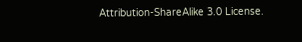Attribution-ShareAlike 3.0 License.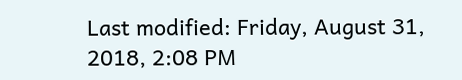Last modified: Friday, August 31, 2018, 2:08 PM